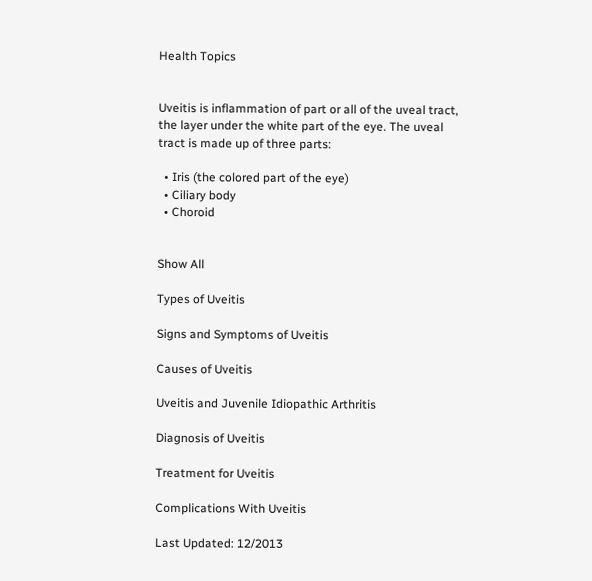Health Topics


Uveitis is inflammation of part or all of the uveal tract, the layer under the white part of the eye. The uveal tract is made up of three parts:

  • Iris (the colored part of the eye)
  • Ciliary body
  • Choroid


Show All

Types of Uveitis

Signs and Symptoms of Uveitis

Causes of Uveitis

Uveitis and Juvenile Idiopathic Arthritis

Diagnosis of Uveitis

Treatment for Uveitis

Complications With Uveitis

Last Updated: 12/2013